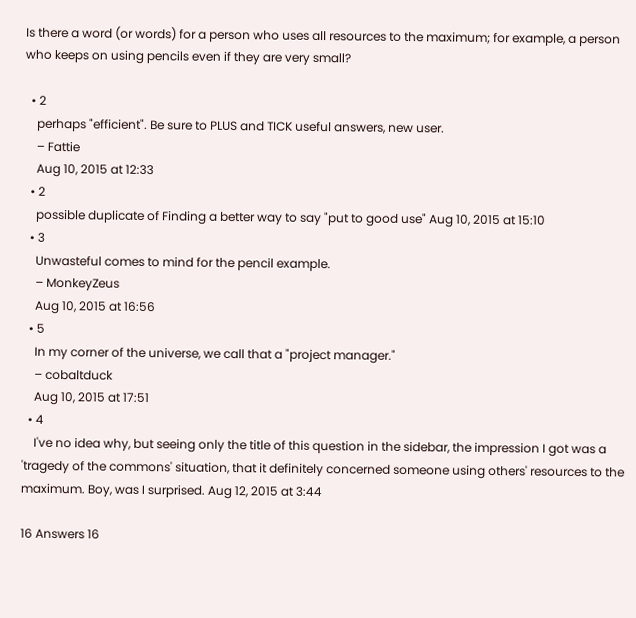Is there a word (or words) for a person who uses all resources to the maximum; for example, a person who keeps on using pencils even if they are very small?

  • 2
    perhaps "efficient". Be sure to PLUS and TICK useful answers, new user.
    – Fattie
    Aug 10, 2015 at 12:33
  • 2
    possible duplicate of Finding a better way to say "put to good use" Aug 10, 2015 at 15:10
  • 3
    Unwasteful comes to mind for the pencil example.
    – MonkeyZeus
    Aug 10, 2015 at 16:56
  • 5
    In my corner of the universe, we call that a "project manager."
    – cobaltduck
    Aug 10, 2015 at 17:51
  • 4
    I've no idea why, but seeing only the title of this question in the sidebar, the impression I got was a 'tragedy of the commons' situation, that it definitely concerned someone using others' resources to the maximum. Boy, was I surprised. Aug 12, 2015 at 3:44

16 Answers 16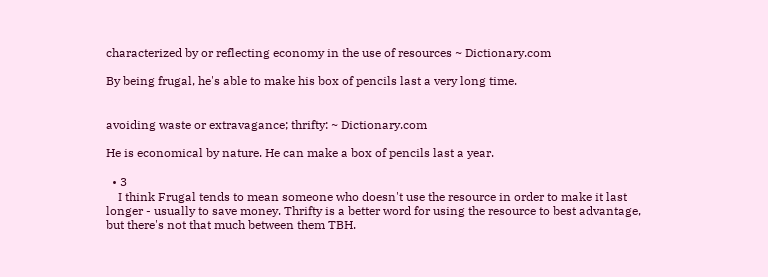characterized by or reflecting economy in the use of resources ~ Dictionary.com

By being frugal, he's able to make his box of pencils last a very long time.


avoiding waste or extravagance; thrifty: ~ Dictionary.com

He is economical by nature. He can make a box of pencils last a year.

  • 3
    I think Frugal tends to mean someone who doesn't use the resource in order to make it last longer - usually to save money. Thrifty is a better word for using the resource to best advantage, but there's not that much between them TBH.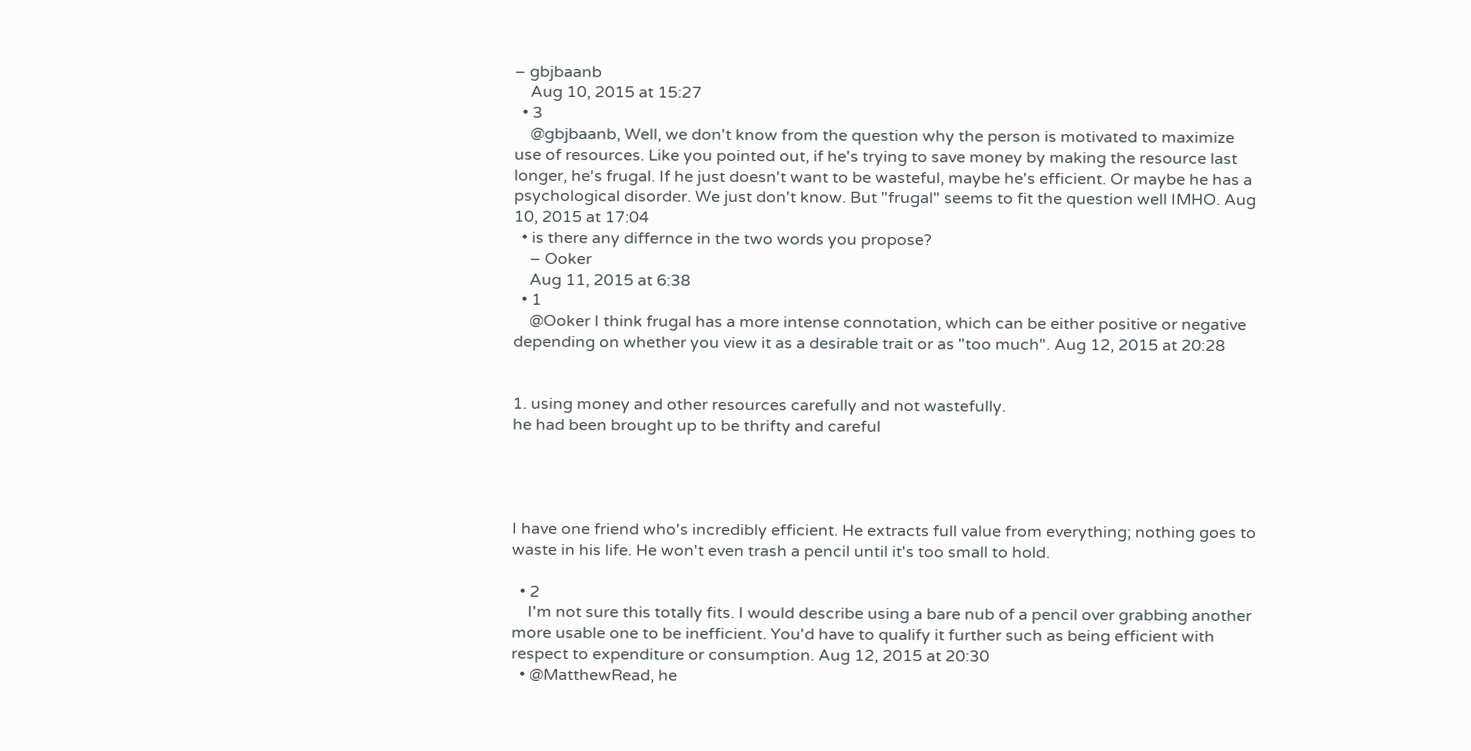– gbjbaanb
    Aug 10, 2015 at 15:27
  • 3
    @gbjbaanb, Well, we don't know from the question why the person is motivated to maximize use of resources. Like you pointed out, if he's trying to save money by making the resource last longer, he's frugal. If he just doesn't want to be wasteful, maybe he's efficient. Or maybe he has a psychological disorder. We just don't know. But "frugal" seems to fit the question well IMHO. Aug 10, 2015 at 17:04
  • is there any differnce in the two words you propose?
    – Ooker
    Aug 11, 2015 at 6:38
  • 1
    @Ooker I think frugal has a more intense connotation, which can be either positive or negative depending on whether you view it as a desirable trait or as "too much". Aug 12, 2015 at 20:28


1. using money and other resources carefully and not wastefully.
he had been brought up to be thrifty and careful




I have one friend who's incredibly efficient. He extracts full value from everything; nothing goes to waste in his life. He won't even trash a pencil until it's too small to hold.

  • 2
    I'm not sure this totally fits. I would describe using a bare nub of a pencil over grabbing another more usable one to be inefficient. You'd have to qualify it further such as being efficient with respect to expenditure or consumption. Aug 12, 2015 at 20:30
  • @MatthewRead, he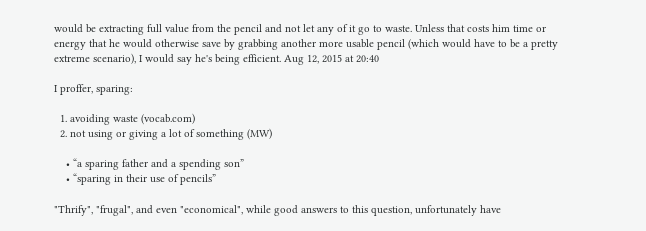would be extracting full value from the pencil and not let any of it go to waste. Unless that costs him time or energy that he would otherwise save by grabbing another more usable pencil (which would have to be a pretty extreme scenario), I would say he's being efficient. Aug 12, 2015 at 20:40

I proffer, sparing:

  1. avoiding waste (vocab.com)
  2. not using or giving a lot of something (MW)

    • “a sparing father and a spending son”
    • “sparing in their use of pencils”

"Thrify", "frugal", and even "economical", while good answers to this question, unfortunately have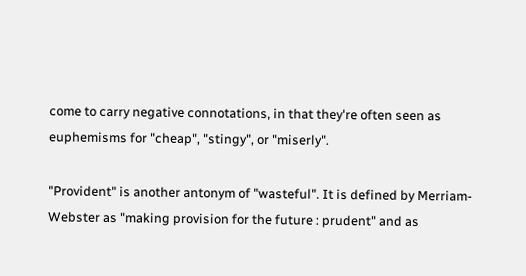come to carry negative connotations, in that they're often seen as euphemisms for "cheap", "stingy", or "miserly".

"Provident" is another antonym of "wasteful". It is defined by Merriam-Webster as "making provision for the future : prudent" and as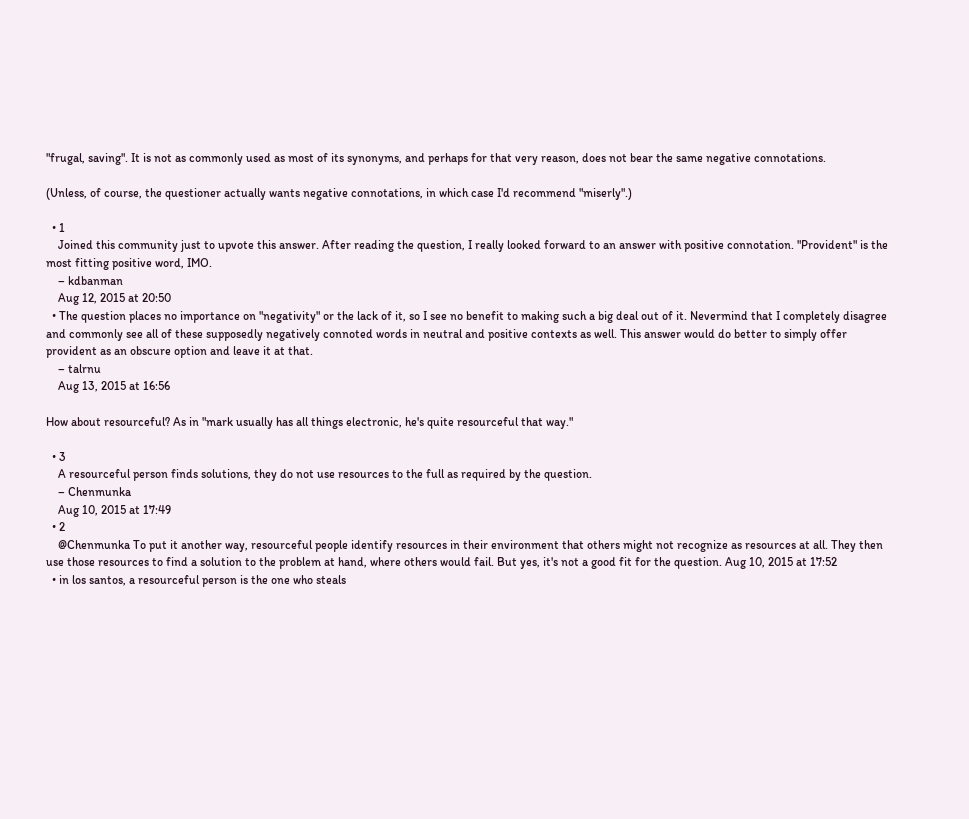"frugal, saving". It is not as commonly used as most of its synonyms, and perhaps for that very reason, does not bear the same negative connotations.

(Unless, of course, the questioner actually wants negative connotations, in which case I'd recommend "miserly".)

  • 1
    Joined this community just to upvote this answer. After reading the question, I really looked forward to an answer with positive connotation. "Provident" is the most fitting positive word, IMO.
    – kdbanman
    Aug 12, 2015 at 20:50
  • The question places no importance on "negativity" or the lack of it, so I see no benefit to making such a big deal out of it. Nevermind that I completely disagree and commonly see all of these supposedly negatively connoted words in neutral and positive contexts as well. This answer would do better to simply offer provident as an obscure option and leave it at that.
    – talrnu
    Aug 13, 2015 at 16:56

How about resourceful? As in "mark usually has all things electronic, he's quite resourceful that way."

  • 3
    A resourceful person finds solutions, they do not use resources to the full as required by the question.
    – Chenmunka
    Aug 10, 2015 at 17:49
  • 2
    @Chenmunka To put it another way, resourceful people identify resources in their environment that others might not recognize as resources at all. They then use those resources to find a solution to the problem at hand, where others would fail. But yes, it's not a good fit for the question. Aug 10, 2015 at 17:52
  • in los santos, a resourceful person is the one who steals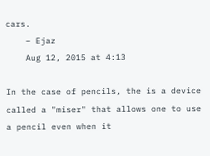cars.
    – Ejaz
    Aug 12, 2015 at 4:13

In the case of pencils, the is a device called a "miser" that allows one to use a pencil even when it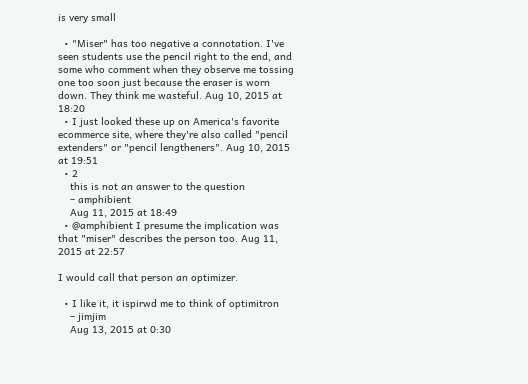is very small

  • "Miser" has too negative a connotation. I've seen students use the pencil right to the end, and some who comment when they observe me tossing one too soon just because the eraser is worn down. They think me wasteful. Aug 10, 2015 at 18:20
  • I just looked these up on America's favorite ecommerce site, where they're also called "pencil extenders" or "pencil lengtheners". Aug 10, 2015 at 19:51
  • 2
    this is not an answer to the question
    – amphibient
    Aug 11, 2015 at 18:49
  • @amphibient I presume the implication was that "miser" describes the person too. Aug 11, 2015 at 22:57

I would call that person an optimizer.

  • I like it, it ispirwd me to think of optimitron
    – jimjim
    Aug 13, 2015 at 0:30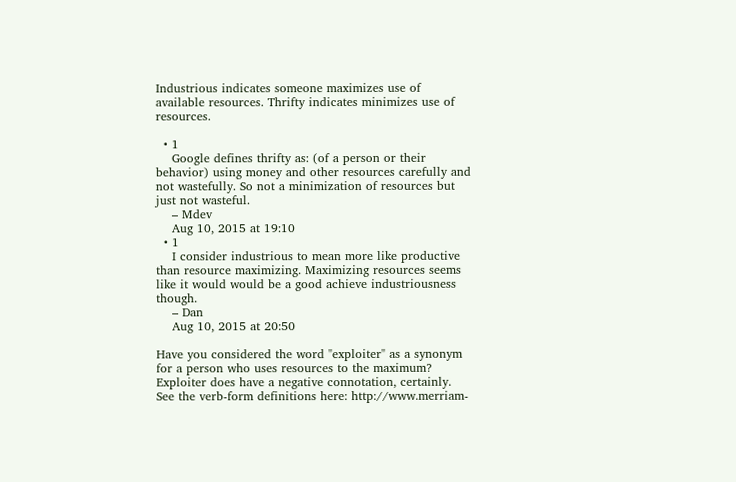Industrious indicates someone maximizes use of available resources. Thrifty indicates minimizes use of resources.

  • 1
    Google defines thrifty as: (of a person or their behavior) using money and other resources carefully and not wastefully. So not a minimization of resources but just not wasteful.
    – Mdev
    Aug 10, 2015 at 19:10
  • 1
    I consider industrious to mean more like productive than resource maximizing. Maximizing resources seems like it would would be a good achieve industriousness though.
    – Dan
    Aug 10, 2015 at 20:50

Have you considered the word "exploiter" as a synonym for a person who uses resources to the maximum? Exploiter does have a negative connotation, certainly. See the verb-form definitions here: http://www.merriam-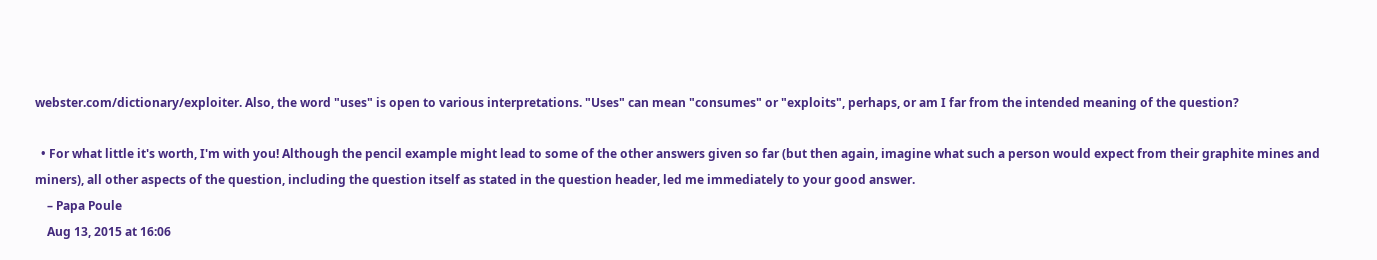webster.com/dictionary/exploiter. Also, the word "uses" is open to various interpretations. "Uses" can mean "consumes" or "exploits", perhaps, or am I far from the intended meaning of the question?

  • For what little it's worth, I'm with you! Although the pencil example might lead to some of the other answers given so far (but then again, imagine what such a person would expect from their graphite mines and miners), all other aspects of the question, including the question itself as stated in the question header, led me immediately to your good answer.
    – Papa Poule
    Aug 13, 2015 at 16:06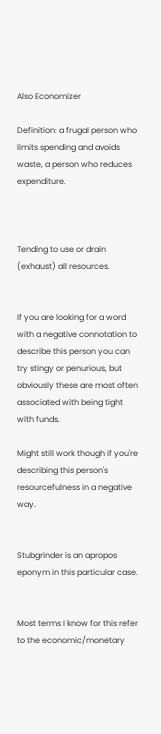Also Economizer

Definition: a frugal person who limits spending and avoids waste, a person who reduces expenditure.



Tending to use or drain (exhaust) all resources.


If you are looking for a word with a negative connotation to describe this person you can try stingy or penurious, but obviously these are most often associated with being tight with funds.

Might still work though if you're describing this person's resourcefulness in a negative way.


Stubgrinder is an apropos eponym in this particular case.


Most terms I know for this refer to the economic/monetary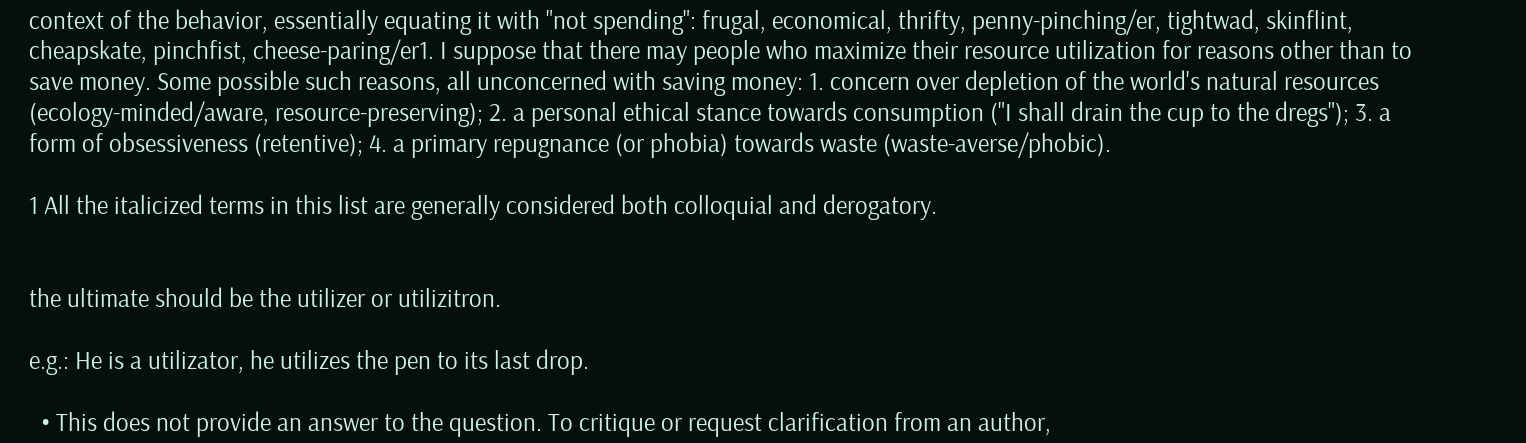context of the behavior, essentially equating it with "not spending": frugal, economical, thrifty, penny-pinching/er, tightwad, skinflint, cheapskate, pinchfist, cheese-paring/er1. I suppose that there may people who maximize their resource utilization for reasons other than to save money. Some possible such reasons, all unconcerned with saving money: 1. concern over depletion of the world's natural resources (ecology-minded/aware, resource-preserving); 2. a personal ethical stance towards consumption ("I shall drain the cup to the dregs"); 3. a form of obsessiveness (retentive); 4. a primary repugnance (or phobia) towards waste (waste-averse/phobic).

1 All the italicized terms in this list are generally considered both colloquial and derogatory.


the ultimate should be the utilizer or utilizitron.

e.g.: He is a utilizator, he utilizes the pen to its last drop.

  • This does not provide an answer to the question. To critique or request clarification from an author,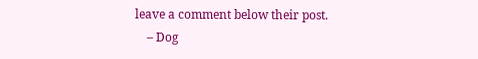leave a comment below their post.
    – Dog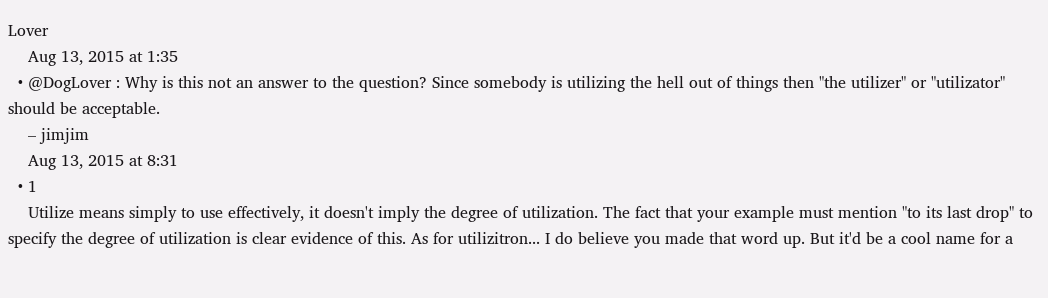Lover
    Aug 13, 2015 at 1:35
  • @DogLover : Why is this not an answer to the question? Since somebody is utilizing the hell out of things then "the utilizer" or "utilizator" should be acceptable.
    – jimjim
    Aug 13, 2015 at 8:31
  • 1
    Utilize means simply to use effectively, it doesn't imply the degree of utilization. The fact that your example must mention "to its last drop" to specify the degree of utilization is clear evidence of this. As for utilizitron... I do believe you made that word up. But it'd be a cool name for a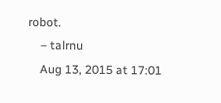robot.
    – talrnu
    Aug 13, 2015 at 17:01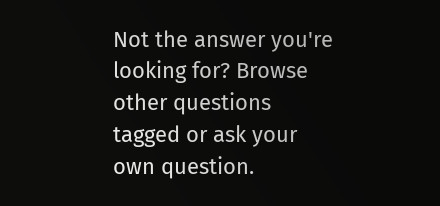Not the answer you're looking for? Browse other questions tagged or ask your own question.